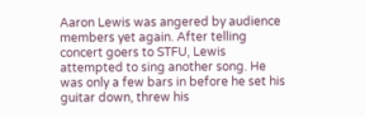Aaron Lewis was angered by audience members yet again. After telling concert goers to STFU, Lewis attempted to sing another song. He was only a few bars in before he set his guitar down, threw his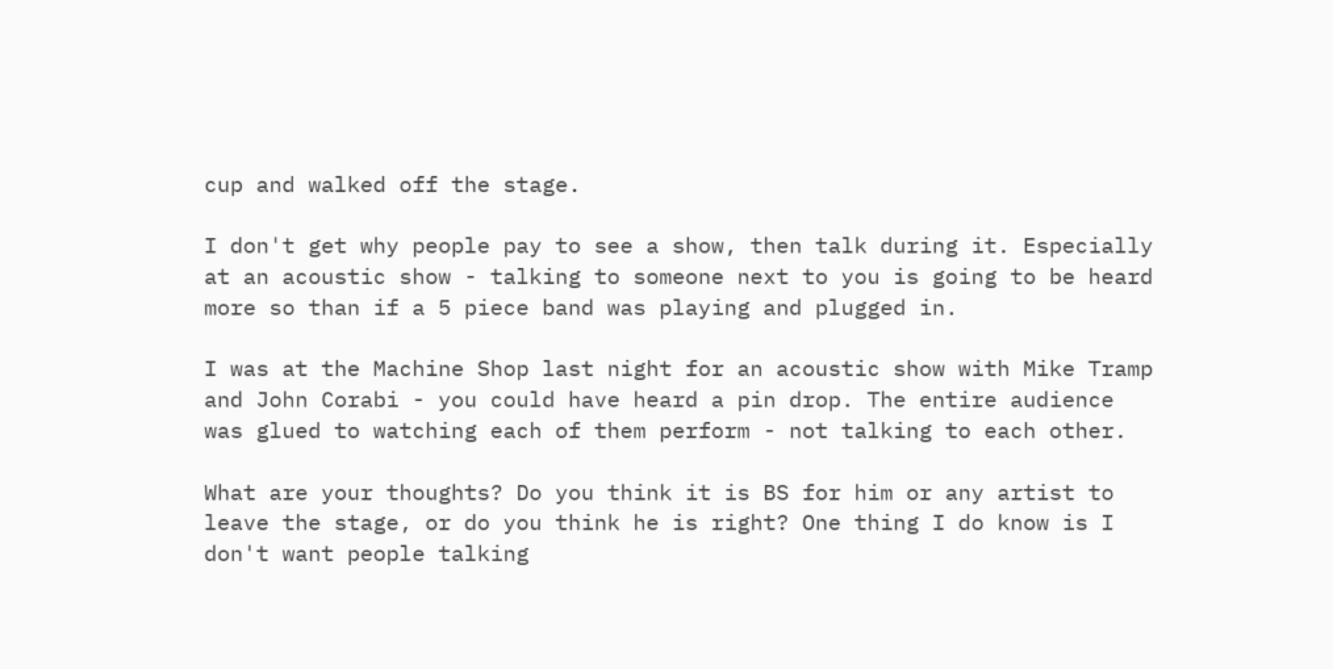cup and walked off the stage.

I don't get why people pay to see a show, then talk during it. Especially at an acoustic show - talking to someone next to you is going to be heard more so than if a 5 piece band was playing and plugged in.

I was at the Machine Shop last night for an acoustic show with Mike Tramp and John Corabi - you could have heard a pin drop. The entire audience was glued to watching each of them perform - not talking to each other.

What are your thoughts? Do you think it is BS for him or any artist to leave the stage, or do you think he is right? One thing I do know is I don't want people talking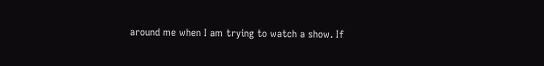around me when I am trying to watch a show. If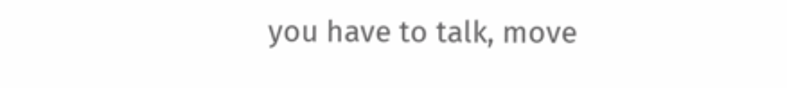you have to talk, move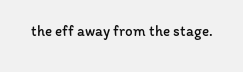the eff away from the stage.